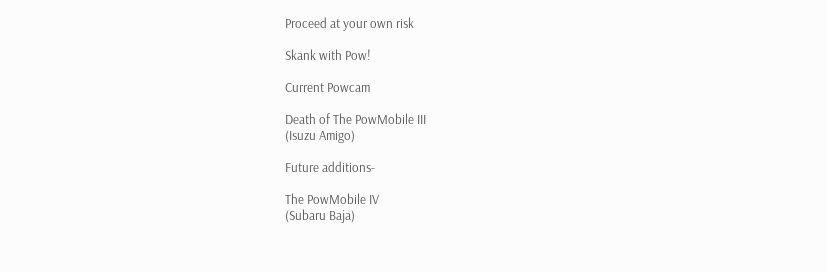Proceed at your own risk

Skank with Pow!

Current Powcam

Death of The PowMobile III
(Isuzu Amigo)

Future additions-

The PowMobile IV
(Subaru Baja)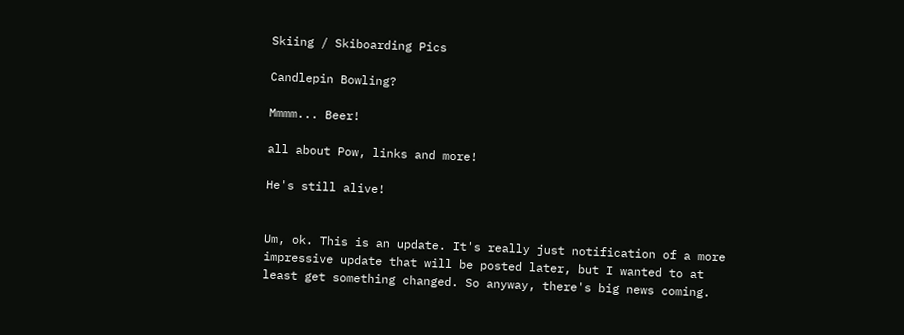Skiing / Skiboarding Pics

Candlepin Bowling?

Mmmm... Beer!

all about Pow, links and more!

He's still alive!


Um, ok. This is an update. It's really just notification of a more impressive update that will be posted later, but I wanted to at least get something changed. So anyway, there's big news coming.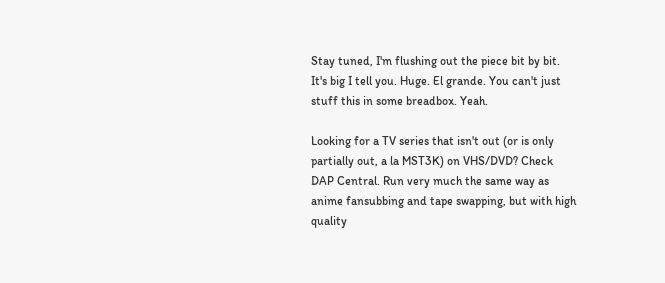Stay tuned, I'm flushing out the piece bit by bit. It's big I tell you. Huge. El grande. You can't just stuff this in some breadbox. Yeah.

Looking for a TV series that isn't out (or is only partially out, a la MST3K) on VHS/DVD? Check DAP Central. Run very much the same way as anime fansubbing and tape swapping, but with high quality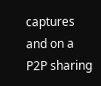captures and on a P2P sharing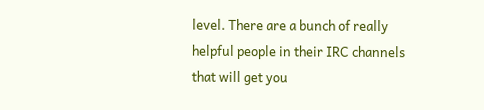level. There are a bunch of really helpful people in their IRC channels that will get you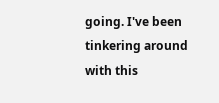going. I've been tinkering around with this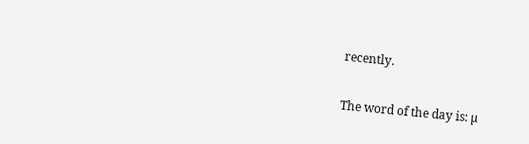recently.

The word of the day is: µ